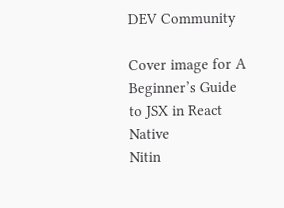DEV Community

Cover image for A Beginner’s Guide to JSX in React Native
Nitin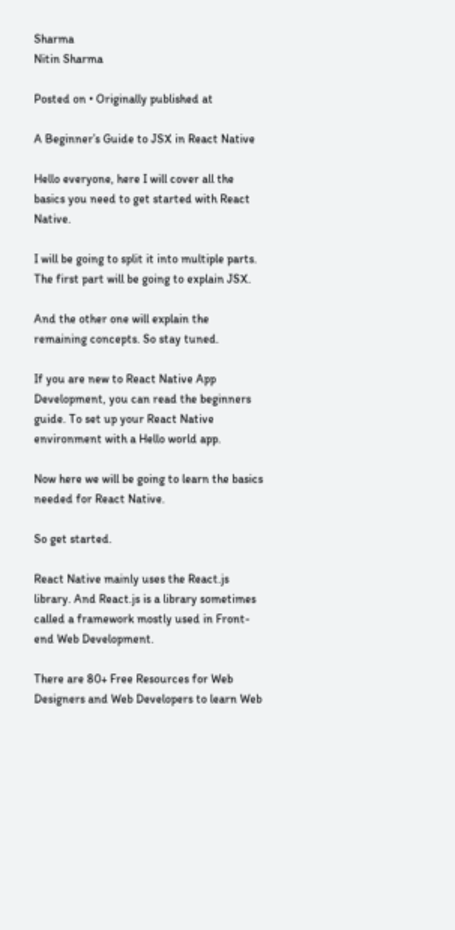Sharma
Nitin Sharma

Posted on • Originally published at

A Beginner’s Guide to JSX in React Native

Hello everyone, here I will cover all the basics you need to get started with React Native.

I will be going to split it into multiple parts. The first part will be going to explain JSX.

And the other one will explain the remaining concepts. So stay tuned.

If you are new to React Native App Development, you can read the beginners guide. To set up your React Native environment with a Hello world app.

Now here we will be going to learn the basics needed for React Native.

So get started.

React Native mainly uses the React.js library. And React.js is a library sometimes called a framework mostly used in Front-end Web Development.

There are 80+ Free Resources for Web Designers and Web Developers to learn Web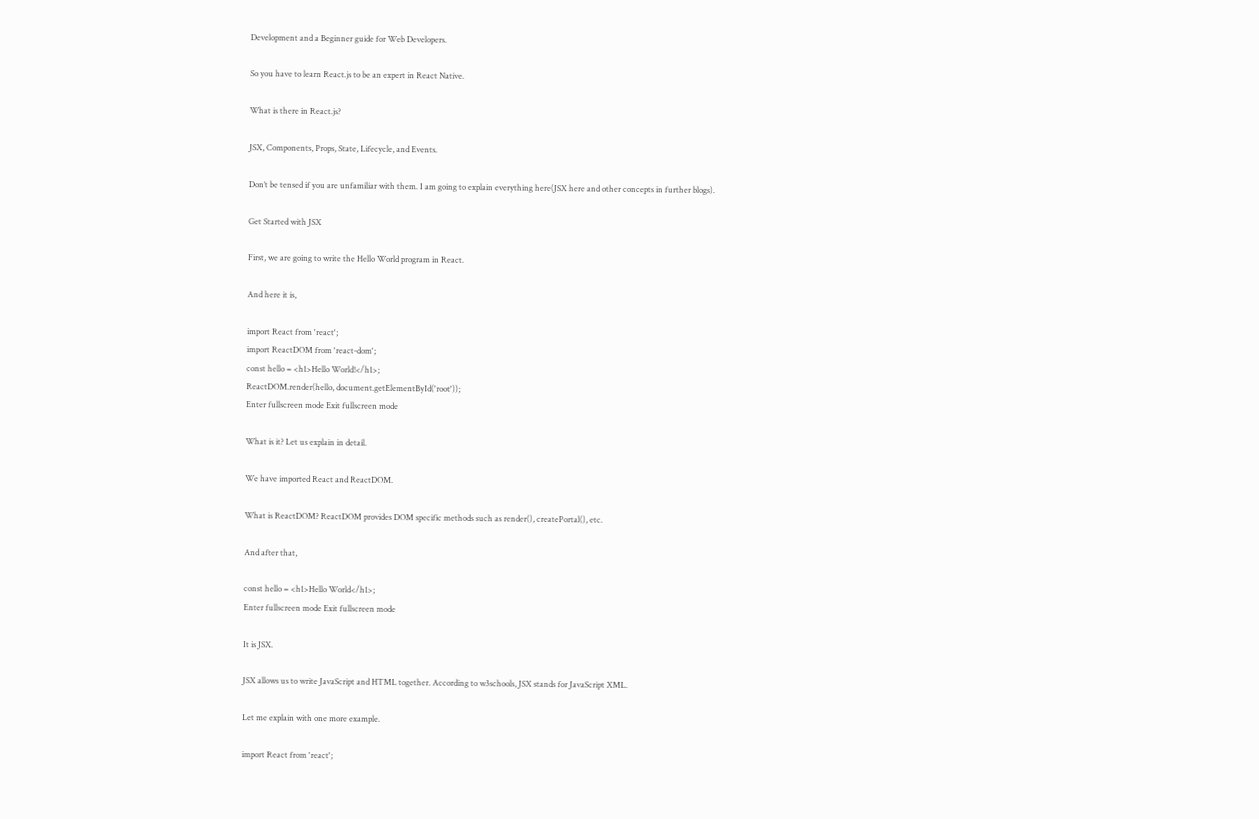Development and a Beginner guide for Web Developers.

So you have to learn React.js to be an expert in React Native.

What is there in React.js?

JSX, Components, Props, State, Lifecycle, and Events.

Don’t be tensed if you are unfamiliar with them. I am going to explain everything here(JSX here and other concepts in further blogs).

Get Started with JSX

First, we are going to write the Hello World program in React.

And here it is,

import React from 'react';
import ReactDOM from 'react-dom';
const hello = <h1>Hello World!</h1>;
ReactDOM.render(hello, document.getElementById('root'));
Enter fullscreen mode Exit fullscreen mode

What is it? Let us explain in detail.

We have imported React and ReactDOM.

What is ReactDOM? ReactDOM provides DOM specific methods such as render(), createPortal(), etc.

And after that,

const hello = <h1>Hello World</h1>;
Enter fullscreen mode Exit fullscreen mode

It is JSX.

JSX allows us to write JavaScript and HTML together. According to w3schools, JSX stands for JavaScript XML.

Let me explain with one more example.

import React from 'react';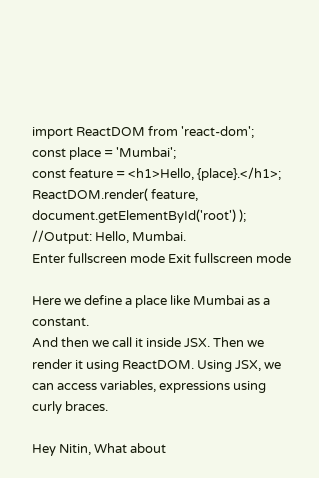import ReactDOM from 'react-dom';
const place = 'Mumbai';
const feature = <h1>Hello, {place}.</h1>;
ReactDOM.render( feature, document.getElementById('root') );
//Output: Hello, Mumbai.
Enter fullscreen mode Exit fullscreen mode

Here we define a place like Mumbai as a constant.
And then we call it inside JSX. Then we render it using ReactDOM. Using JSX, we can access variables, expressions using curly braces.

Hey Nitin, What about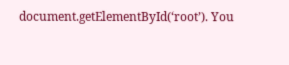document.getElementById(‘root’). You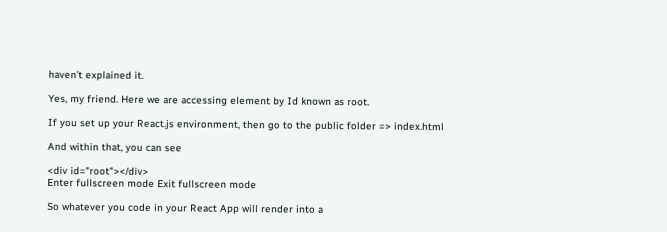haven’t explained it.

Yes, my friend. Here we are accessing element by Id known as root.

If you set up your React.js environment, then go to the public folder => index.html

And within that, you can see

<div id="root"></div>
Enter fullscreen mode Exit fullscreen mode

So whatever you code in your React App will render into a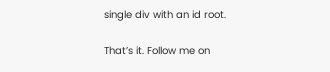single div with an id root.

That’s it. Follow me on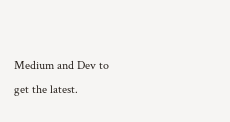Medium and Dev to get the latest.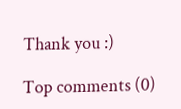Thank you :)

Top comments (0)